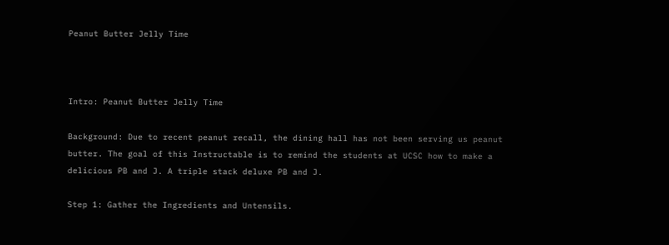Peanut Butter Jelly Time



Intro: Peanut Butter Jelly Time

Background: Due to recent peanut recall, the dining hall has not been serving us peanut butter. The goal of this Instructable is to remind the students at UCSC how to make a delicious PB and J. A triple stack deluxe PB and J.

Step 1: Gather the Ingredients and Untensils.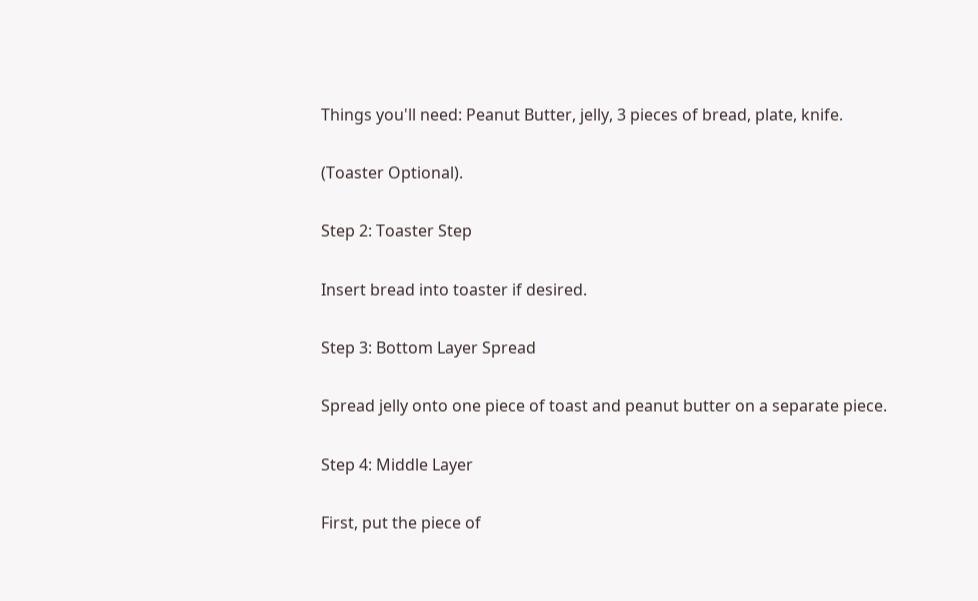Things you'll need: Peanut Butter, jelly, 3 pieces of bread, plate, knife.

(Toaster Optional).

Step 2: Toaster Step

Insert bread into toaster if desired.

Step 3: Bottom Layer Spread

Spread jelly onto one piece of toast and peanut butter on a separate piece.

Step 4: Middle Layer

First, put the piece of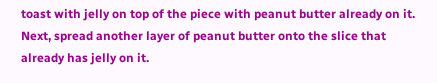toast with jelly on top of the piece with peanut butter already on it. Next, spread another layer of peanut butter onto the slice that already has jelly on it.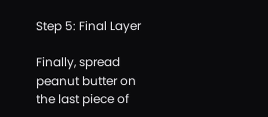Step 5: Final Layer

Finally, spread peanut butter on the last piece of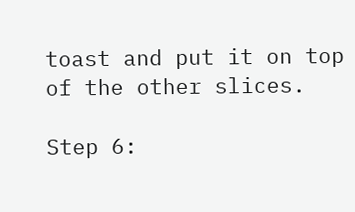toast and put it on top of the other slices.

Step 6: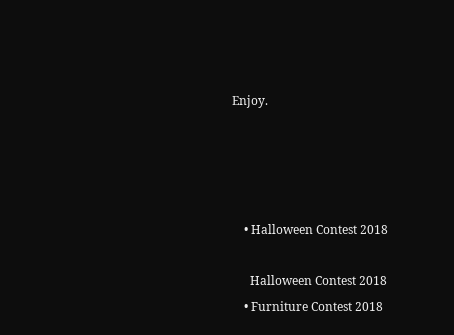Enjoy.




    • Halloween Contest 2018

      Halloween Contest 2018
    • Furniture Contest 2018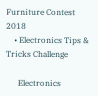Furniture Contest 2018
    • Electronics Tips & Tricks Challenge

      Electronics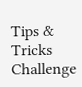Tips & Tricks Challenge